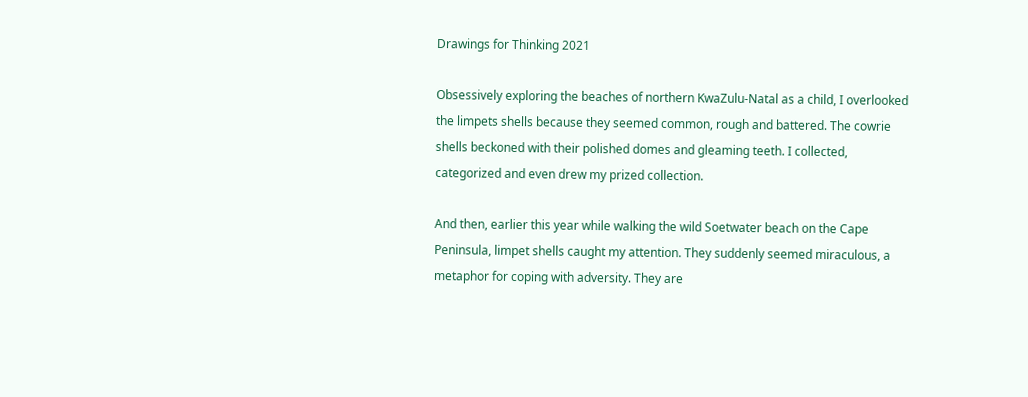Drawings for Thinking 2021

Obsessively exploring the beaches of northern KwaZulu-Natal as a child, I overlooked the limpets shells because they seemed common, rough and battered. The cowrie shells beckoned with their polished domes and gleaming teeth. I collected, categorized and even drew my prized collection.

And then, earlier this year while walking the wild Soetwater beach on the Cape Peninsula, limpet shells caught my attention. They suddenly seemed miraculous, a metaphor for coping with adversity. They are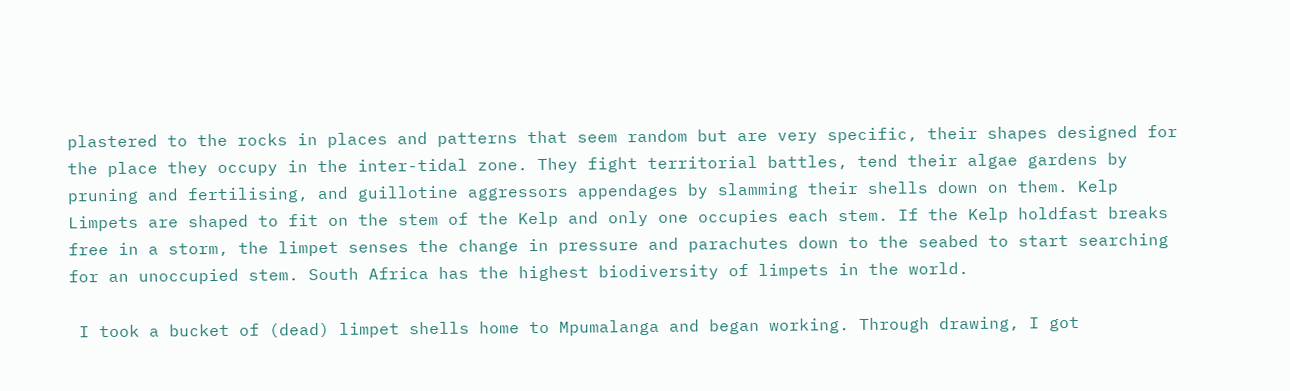plastered to the rocks in places and patterns that seem random but are very specific, their shapes designed for the place they occupy in the inter-tidal zone. They fight territorial battles, tend their algae gardens by pruning and fertilising, and guillotine aggressors appendages by slamming their shells down on them. Kelp Limpets are shaped to fit on the stem of the Kelp and only one occupies each stem. If the Kelp holdfast breaks free in a storm, the limpet senses the change in pressure and parachutes down to the seabed to start searching for an unoccupied stem. South Africa has the highest biodiversity of limpets in the world.

 I took a bucket of (dead) limpet shells home to Mpumalanga and began working. Through drawing, I got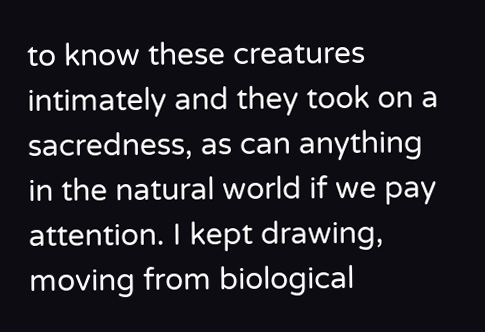to know these creatures intimately and they took on a sacredness, as can anything in the natural world if we pay attention. I kept drawing, moving from biological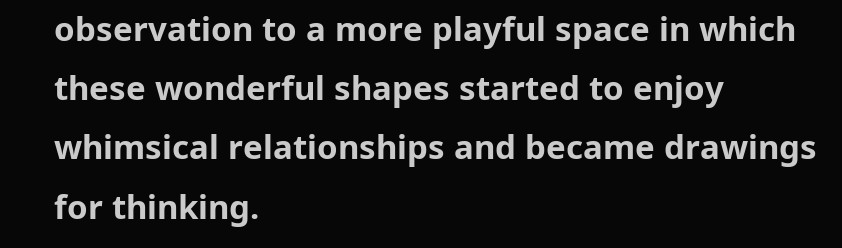observation to a more playful space in which these wonderful shapes started to enjoy whimsical relationships and became drawings for thinking.